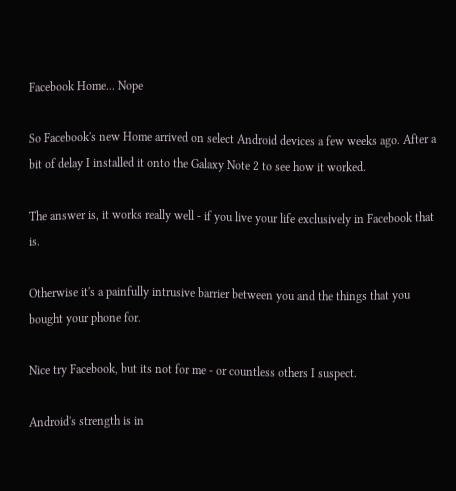Facebook Home... Nope

So Facebook's new Home arrived on select Android devices a few weeks ago. After a bit of delay I installed it onto the Galaxy Note 2 to see how it worked.

The answer is, it works really well - if you live your life exclusively in Facebook that is.

Otherwise it's a painfully intrusive barrier between you and the things that you bought your phone for.

Nice try Facebook, but its not for me - or countless others I suspect.

Android's strength is in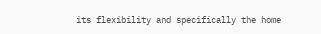its flexibility and specifically the home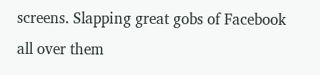screens. Slapping great gobs of Facebook all over them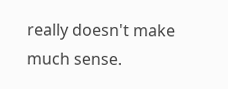really doesn't make much sense.